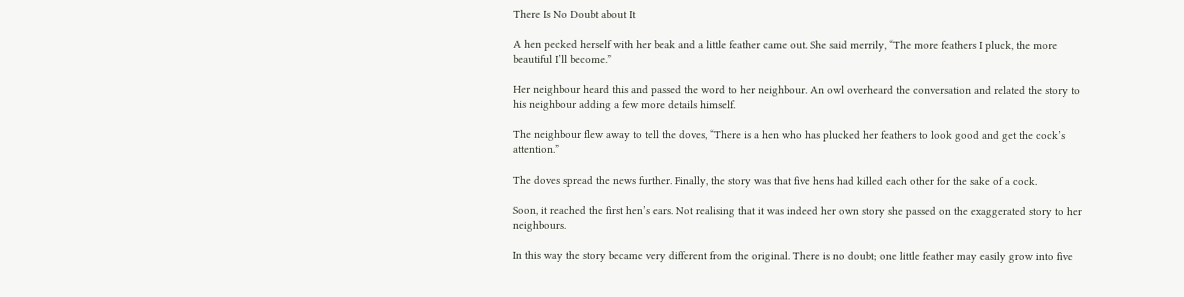There Is No Doubt about It

A hen pecked herself with her beak and a little feather came out. She said merrily, “The more feathers I pluck, the more beautiful I’ll become.”

Her neighbour heard this and passed the word to her neighbour. An owl overheard the conversation and related the story to his neighbour adding a few more details himself.

The neighbour flew away to tell the doves, “There is a hen who has plucked her feathers to look good and get the cock’s attention.”

The doves spread the news further. Finally, the story was that five hens had killed each other for the sake of a cock.

Soon, it reached the first hen’s ears. Not realising that it was indeed her own story she passed on the exaggerated story to her neighbours.

In this way the story became very different from the original. There is no doubt; one little feather may easily grow into five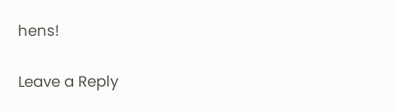hens!

Leave a Reply